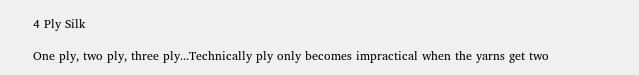4 Ply Silk

One ply, two ply, three ply...Technically ply only becomes impractical when the yarns get two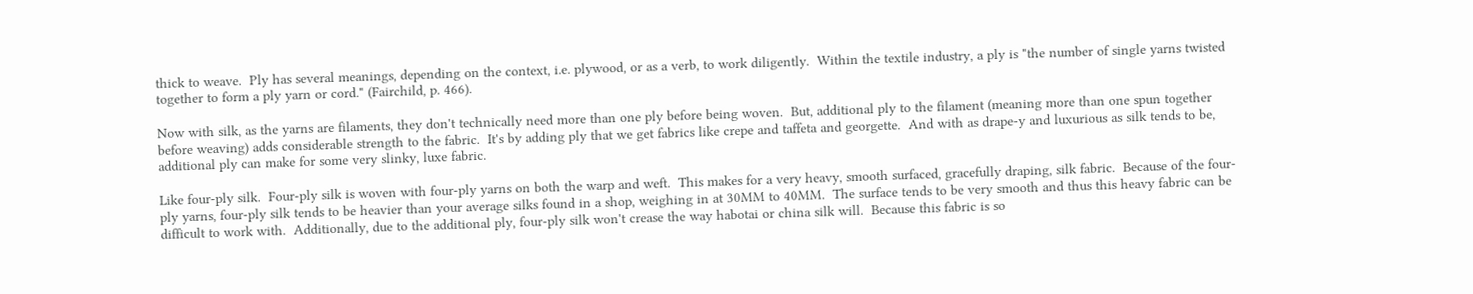thick to weave.  Ply has several meanings, depending on the context, i.e. plywood, or as a verb, to work diligently.  Within the textile industry, a ply is "the number of single yarns twisted together to form a ply yarn or cord." (Fairchild, p. 466).

Now with silk, as the yarns are filaments, they don't technically need more than one ply before being woven.  But, additional ply to the filament (meaning more than one spun together before weaving) adds considerable strength to the fabric.  It's by adding ply that we get fabrics like crepe and taffeta and georgette.  And with as drape-y and luxurious as silk tends to be, additional ply can make for some very slinky, luxe fabric.

Like four-ply silk.  Four-ply silk is woven with four-ply yarns on both the warp and weft.  This makes for a very heavy, smooth surfaced, gracefully draping, silk fabric.  Because of the four-ply yarns, four-ply silk tends to be heavier than your average silks found in a shop, weighing in at 30MM to 40MM.  The surface tends to be very smooth and thus this heavy fabric can be difficult to work with.  Additionally, due to the additional ply, four-ply silk won't crease the way habotai or china silk will.  Because this fabric is so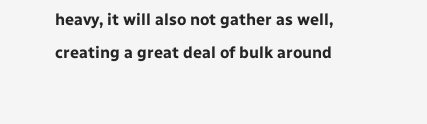heavy, it will also not gather as well, creating a great deal of bulk around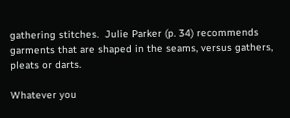gathering stitches.  Julie Parker (p. 34) recommends garments that are shaped in the seams, versus gathers, pleats or darts.

Whatever you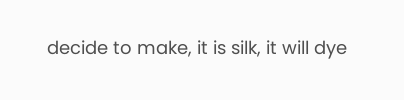decide to make, it is silk, it will dye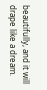beautifully, and it will drape like a dream.